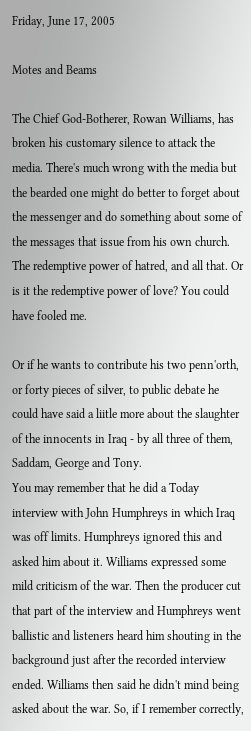Friday, June 17, 2005

Motes and Beams

The Chief God-Botherer, Rowan Williams, has broken his customary silence to attack the media. There's much wrong with the media but the bearded one might do better to forget about the messenger and do something about some of the messages that issue from his own church. The redemptive power of hatred, and all that. Or is it the redemptive power of love? You could have fooled me.

Or if he wants to contribute his two penn'orth, or forty pieces of silver, to public debate he could have said a liitle more about the slaughter of the innocents in Iraq - by all three of them, Saddam, George and Tony.
You may remember that he did a Today interview with John Humphreys in which Iraq was off limits. Humphreys ignored this and asked him about it. Williams expressed some mild criticism of the war. Then the producer cut that part of the interview and Humphreys went ballistic and listeners heard him shouting in the background just after the recorded interview ended. Williams then said he didn't mind being asked about the war. So, if I remember correctly,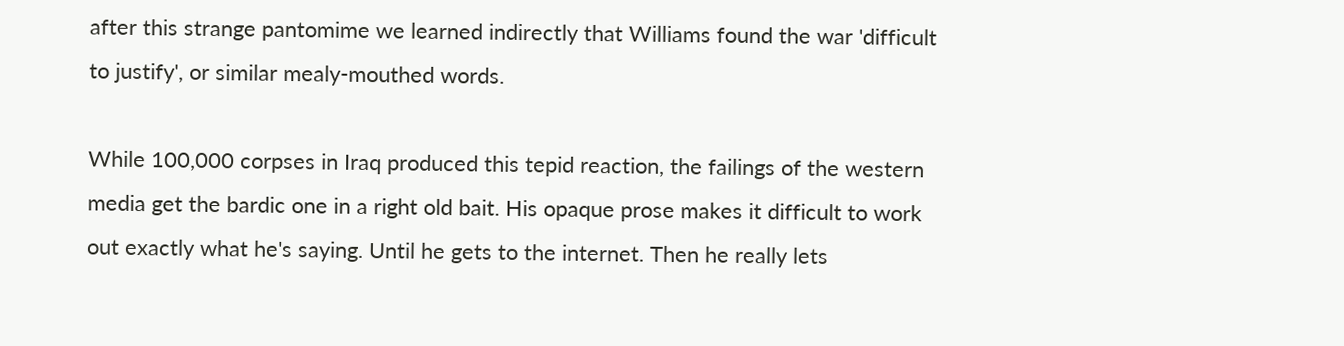after this strange pantomime we learned indirectly that Williams found the war 'difficult to justify', or similar mealy-mouthed words.

While 100,000 corpses in Iraq produced this tepid reaction, the failings of the western media get the bardic one in a right old bait. His opaque prose makes it difficult to work out exactly what he's saying. Until he gets to the internet. Then he really lets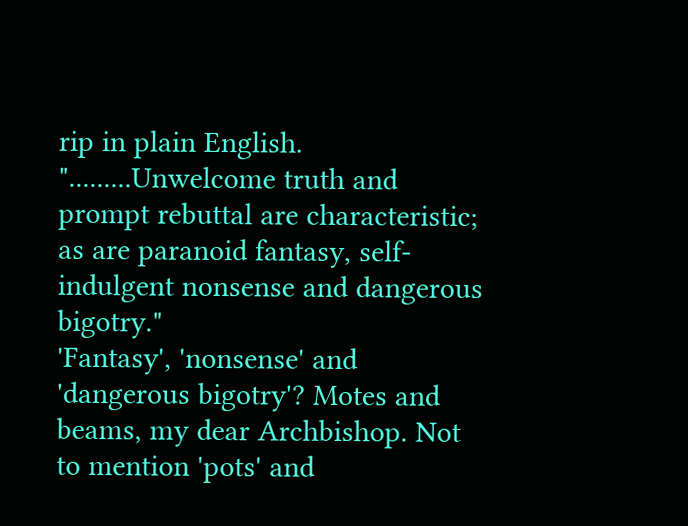rip in plain English. ".........Unwelcome truth and prompt rebuttal are characteristic; as are paranoid fantasy, self-indulgent nonsense and dangerous bigotry."
'Fantasy', 'nonsense' and 'dangerous bigotry'? Motes and beams, my dear Archbishop. Not to mention 'pots' and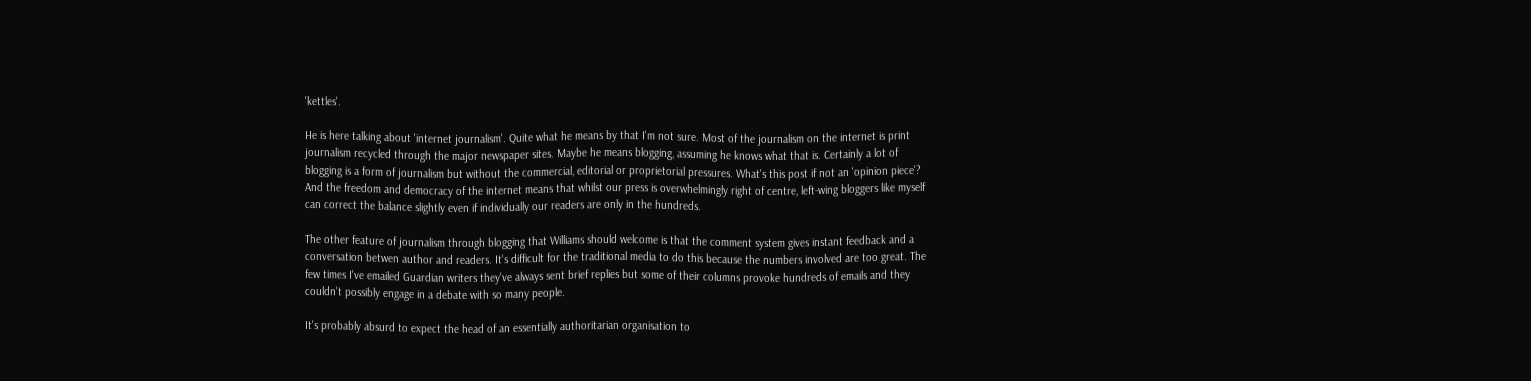'kettles'.

He is here talking about 'internet journalism'. Quite what he means by that I'm not sure. Most of the journalism on the internet is print journalism recycled through the major newspaper sites. Maybe he means blogging, assuming he knows what that is. Certainly a lot of blogging is a form of journalism but without the commercial, editorial or proprietorial pressures. What's this post if not an 'opinion piece'? And the freedom and democracy of the internet means that whilst our press is overwhelmingly right of centre, left-wing bloggers like myself can correct the balance slightly even if individually our readers are only in the hundreds.

The other feature of journalism through blogging that Williams should welcome is that the comment system gives instant feedback and a conversation betwen author and readers. It's difficult for the traditional media to do this because the numbers involved are too great. The few times I've emailed Guardian writers they've always sent brief replies but some of their columns provoke hundreds of emails and they couldn't possibly engage in a debate with so many people.

It's probably absurd to expect the head of an essentially authoritarian organisation to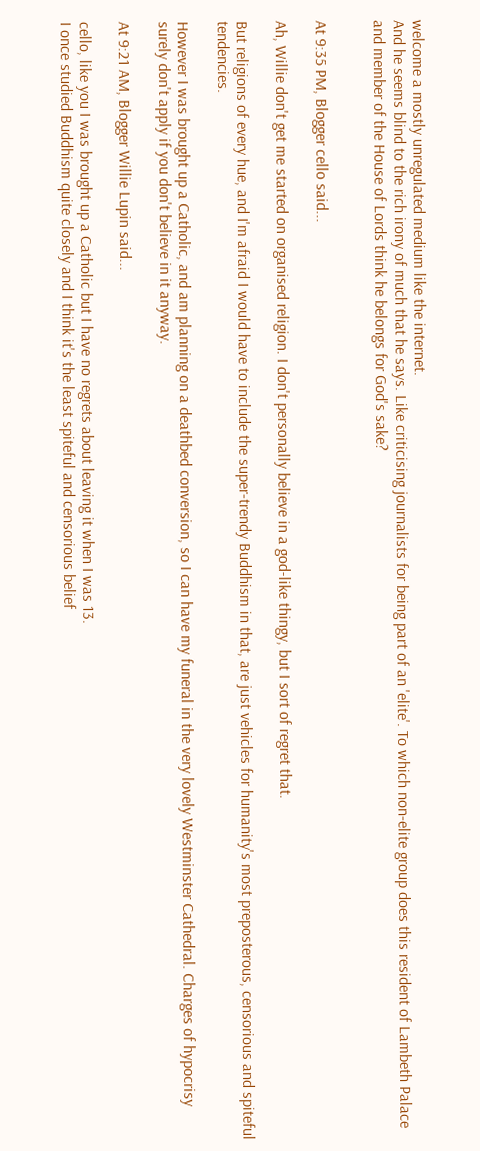welcome a mostly unregulated medium like the internet.
And he seems blind to the rich irony of much that he says. Like criticising journalists for being part of an 'elite'. To which non-elite group does this resident of Lambeth Palace and member of the House of Lords think he belongs for God's sake?


At 9:35 PM, Blogger cello said...

Ah, Willie don't get me started on organised religion. I don't personally believe in a god-like thingy, but I sort of regret that.

But religions of every hue, and I'm afraid I would have to include the super-trendy Buddhism in that, are just vehicles for humanity's most preposterous, censorious and spiteful tendencies.

However I was brought up a Catholic, and am planning on a deathbed conversion, so I can have my funeral in the very lovely Westminster Cathedral. Charges of hypocrisy surely don't apply if you don't believe in it anyway.

At 9:21 AM, Blogger Willie Lupin said...

cello, like you I was brought up a Catholic but I have no regrets about leaving it when I was 13.
I once studied Buddhism quite closely and I think it's the least spiteful and censorious belief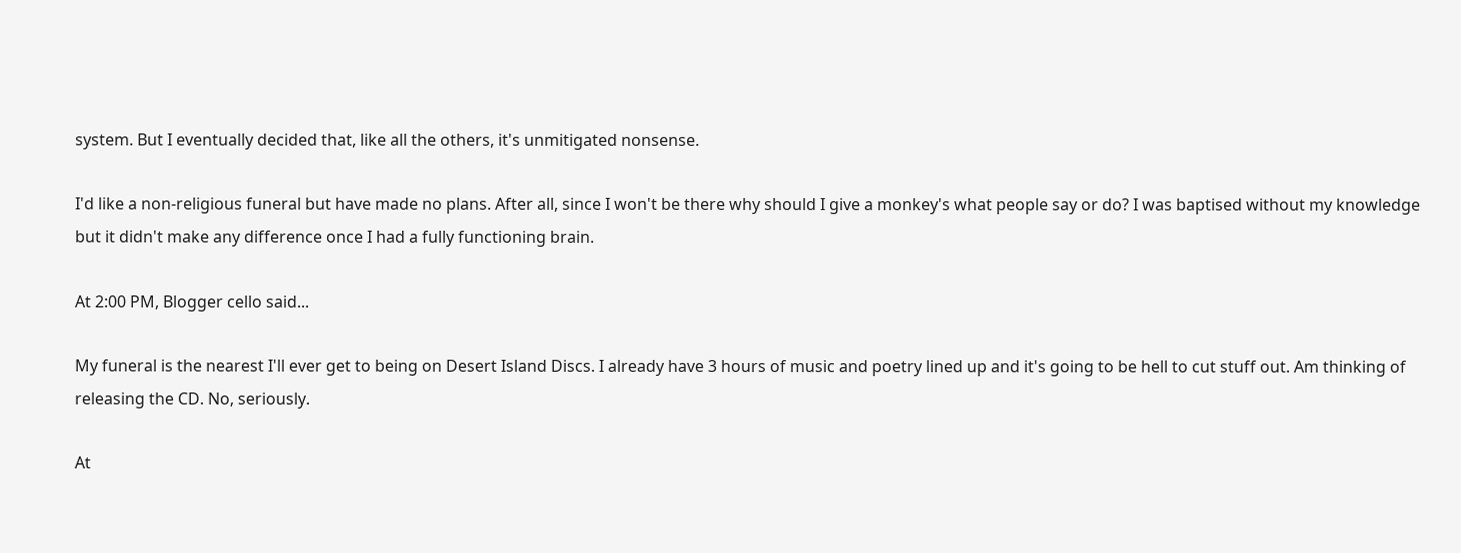system. But I eventually decided that, like all the others, it's unmitigated nonsense.

I'd like a non-religious funeral but have made no plans. After all, since I won't be there why should I give a monkey's what people say or do? I was baptised without my knowledge but it didn't make any difference once I had a fully functioning brain.

At 2:00 PM, Blogger cello said...

My funeral is the nearest I'll ever get to being on Desert Island Discs. I already have 3 hours of music and poetry lined up and it's going to be hell to cut stuff out. Am thinking of releasing the CD. No, seriously.

At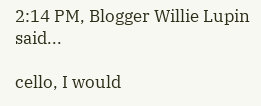2:14 PM, Blogger Willie Lupin said...

cello, I would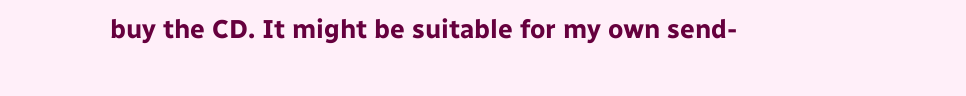buy the CD. It might be suitable for my own send-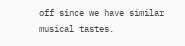off since we have similar musical tastes.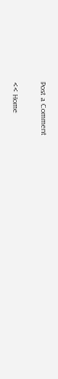Post a Comment

<< Home